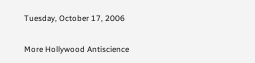Tuesday, October 17, 2006

More Hollywood Antiscience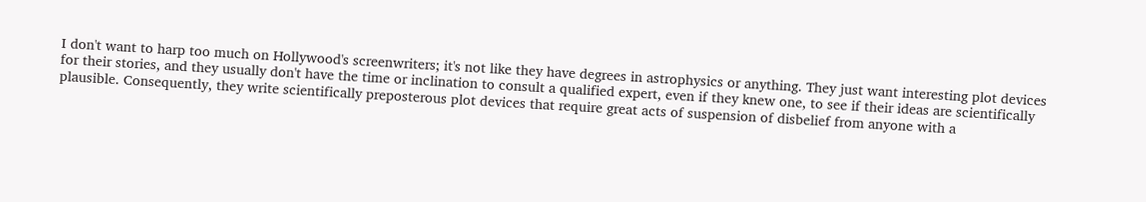I don't want to harp too much on Hollywood's screenwriters; it's not like they have degrees in astrophysics or anything. They just want interesting plot devices for their stories, and they usually don't have the time or inclination to consult a qualified expert, even if they knew one, to see if their ideas are scientifically plausible. Consequently, they write scientifically preposterous plot devices that require great acts of suspension of disbelief from anyone with a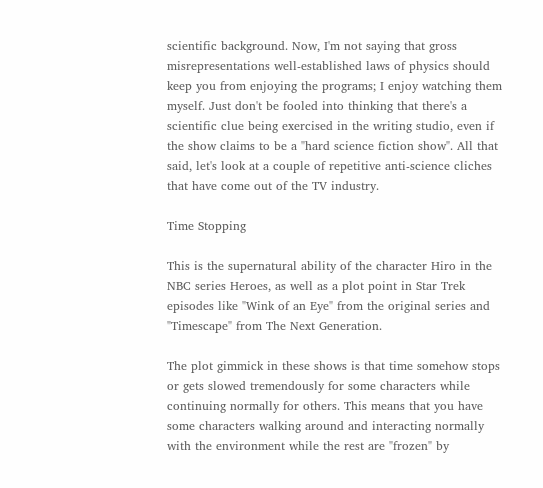scientific background. Now, I'm not saying that gross misrepresentations well-established laws of physics should keep you from enjoying the programs; I enjoy watching them myself. Just don't be fooled into thinking that there's a scientific clue being exercised in the writing studio, even if the show claims to be a "hard science fiction show". All that said, let's look at a couple of repetitive anti-science cliches that have come out of the TV industry.

Time Stopping

This is the supernatural ability of the character Hiro in the NBC series Heroes, as well as a plot point in Star Trek episodes like "Wink of an Eye" from the original series and "Timescape" from The Next Generation.

The plot gimmick in these shows is that time somehow stops or gets slowed tremendously for some characters while continuing normally for others. This means that you have some characters walking around and interacting normally with the environment while the rest are "frozen" by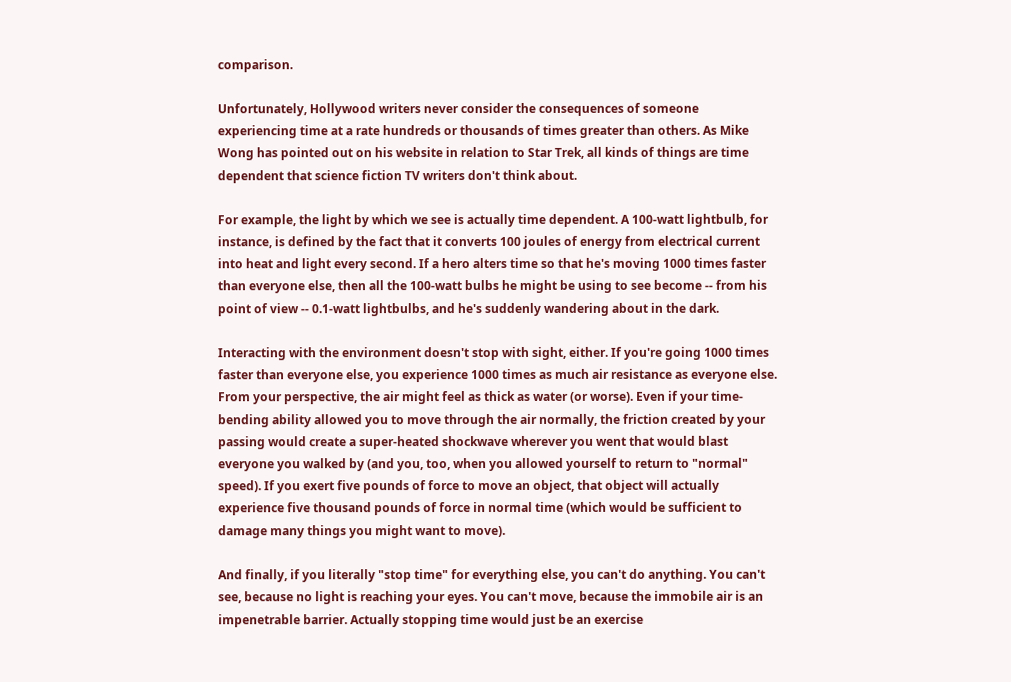comparison.

Unfortunately, Hollywood writers never consider the consequences of someone experiencing time at a rate hundreds or thousands of times greater than others. As Mike Wong has pointed out on his website in relation to Star Trek, all kinds of things are time dependent that science fiction TV writers don't think about.

For example, the light by which we see is actually time dependent. A 100-watt lightbulb, for instance, is defined by the fact that it converts 100 joules of energy from electrical current into heat and light every second. If a hero alters time so that he's moving 1000 times faster than everyone else, then all the 100-watt bulbs he might be using to see become -- from his point of view -- 0.1-watt lightbulbs, and he's suddenly wandering about in the dark.

Interacting with the environment doesn't stop with sight, either. If you're going 1000 times faster than everyone else, you experience 1000 times as much air resistance as everyone else. From your perspective, the air might feel as thick as water (or worse). Even if your time-bending ability allowed you to move through the air normally, the friction created by your passing would create a super-heated shockwave wherever you went that would blast everyone you walked by (and you, too, when you allowed yourself to return to "normal" speed). If you exert five pounds of force to move an object, that object will actually experience five thousand pounds of force in normal time (which would be sufficient to damage many things you might want to move).

And finally, if you literally "stop time" for everything else, you can't do anything. You can't see, because no light is reaching your eyes. You can't move, because the immobile air is an impenetrable barrier. Actually stopping time would just be an exercise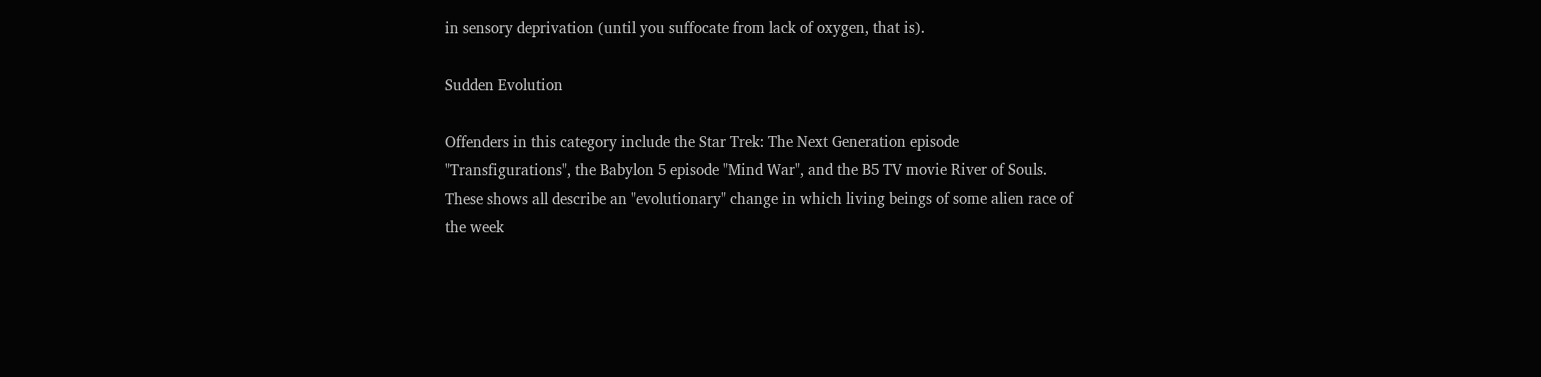in sensory deprivation (until you suffocate from lack of oxygen, that is).

Sudden Evolution

Offenders in this category include the Star Trek: The Next Generation episode "Transfigurations", the Babylon 5 episode "Mind War", and the B5 TV movie River of Souls. These shows all describe an "evolutionary" change in which living beings of some alien race of the week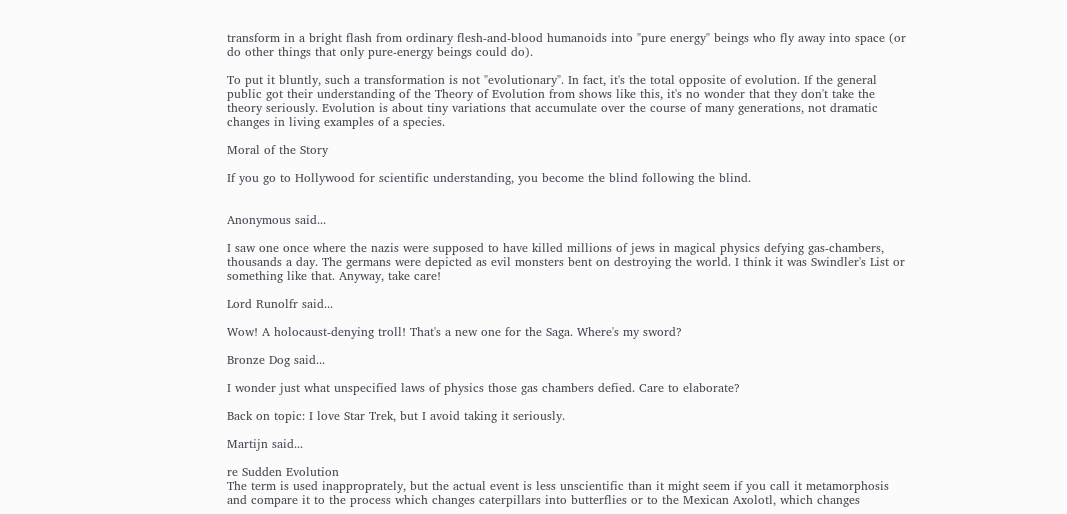transform in a bright flash from ordinary flesh-and-blood humanoids into "pure energy" beings who fly away into space (or do other things that only pure-energy beings could do).

To put it bluntly, such a transformation is not "evolutionary". In fact, it's the total opposite of evolution. If the general public got their understanding of the Theory of Evolution from shows like this, it's no wonder that they don't take the theory seriously. Evolution is about tiny variations that accumulate over the course of many generations, not dramatic changes in living examples of a species.

Moral of the Story

If you go to Hollywood for scientific understanding, you become the blind following the blind.


Anonymous said...

I saw one once where the nazis were supposed to have killed millions of jews in magical physics defying gas-chambers, thousands a day. The germans were depicted as evil monsters bent on destroying the world. I think it was Swindler's List or something like that. Anyway, take care!

Lord Runolfr said...

Wow! A holocaust-denying troll! That's a new one for the Saga. Where's my sword?

Bronze Dog said...

I wonder just what unspecified laws of physics those gas chambers defied. Care to elaborate?

Back on topic: I love Star Trek, but I avoid taking it seriously.

Martijn said...

re Sudden Evolution
The term is used inapproprately, but the actual event is less unscientific than it might seem if you call it metamorphosis and compare it to the process which changes caterpillars into butterflies or to the Mexican Axolotl, which changes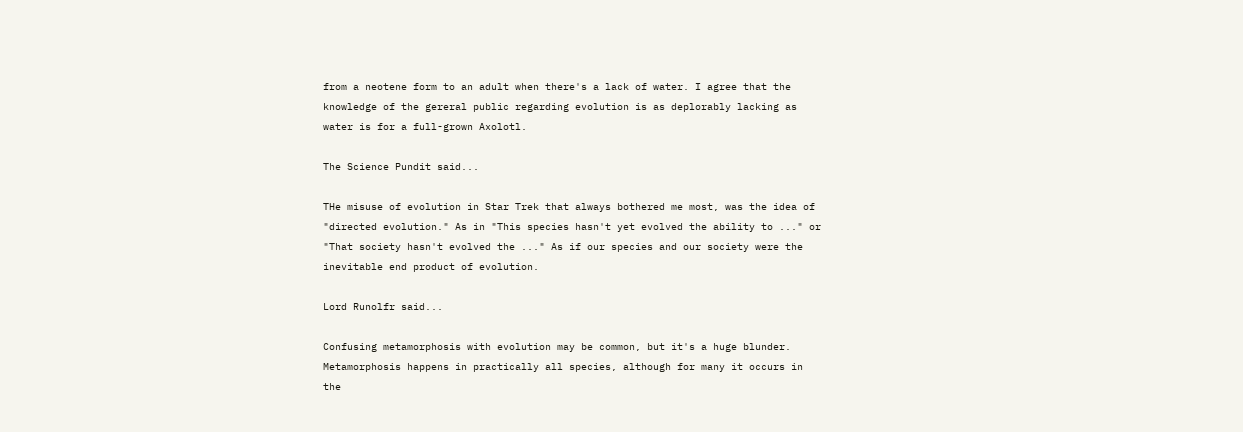from a neotene form to an adult when there's a lack of water. I agree that the knowledge of the gereral public regarding evolution is as deplorably lacking as water is for a full-grown Axolotl.

The Science Pundit said...

THe misuse of evolution in Star Trek that always bothered me most, was the idea of "directed evolution." As in "This species hasn't yet evolved the ability to ..." or "That society hasn't evolved the ..." As if our species and our society were the inevitable end product of evolution.

Lord Runolfr said...

Confusing metamorphosis with evolution may be common, but it's a huge blunder. Metamorphosis happens in practically all species, although for many it occurs in the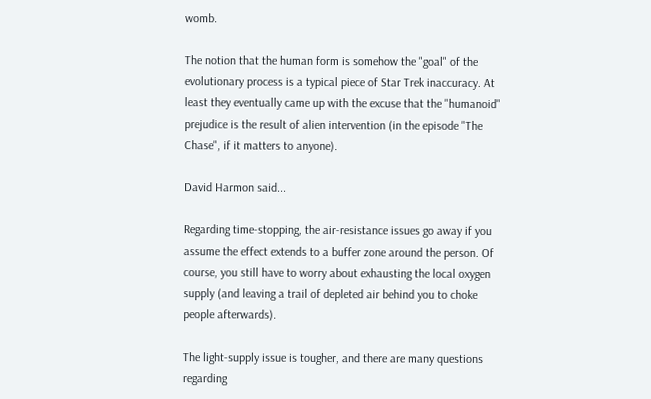womb.

The notion that the human form is somehow the "goal" of the evolutionary process is a typical piece of Star Trek inaccuracy. At least they eventually came up with the excuse that the "humanoid" prejudice is the result of alien intervention (in the episode "The Chase", if it matters to anyone).

David Harmon said...

Regarding time-stopping, the air-resistance issues go away if you assume the effect extends to a buffer zone around the person. Of course, you still have to worry about exhausting the local oxygen supply (and leaving a trail of depleted air behind you to choke people afterwards).

The light-supply issue is tougher, and there are many questions regarding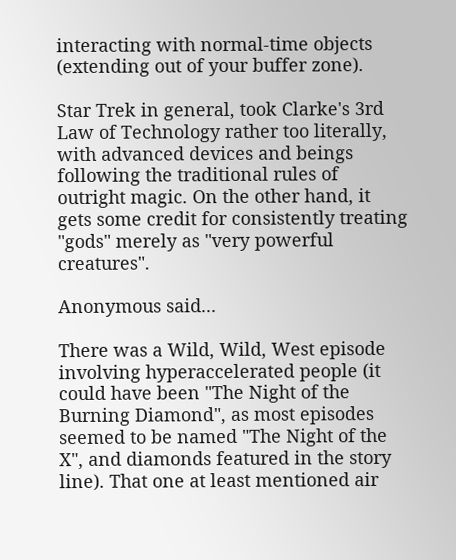interacting with normal-time objects (extending out of your buffer zone).

Star Trek in general, took Clarke's 3rd Law of Technology rather too literally, with advanced devices and beings following the traditional rules of outright magic. On the other hand, it gets some credit for consistently treating "gods" merely as "very powerful creatures".

Anonymous said...

There was a Wild, Wild, West episode involving hyperaccelerated people (it could have been "The Night of the Burning Diamond", as most episodes seemed to be named "The Night of the X", and diamonds featured in the story line). That one at least mentioned air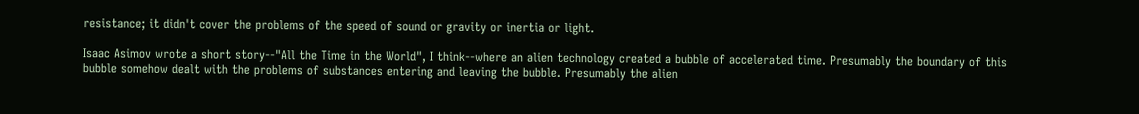resistance; it didn't cover the problems of the speed of sound or gravity or inertia or light.

Isaac Asimov wrote a short story--"All the Time in the World", I think--where an alien technology created a bubble of accelerated time. Presumably the boundary of this bubble somehow dealt with the problems of substances entering and leaving the bubble. Presumably the alien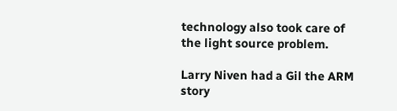technology also took care of the light source problem.

Larry Niven had a Gil the ARM story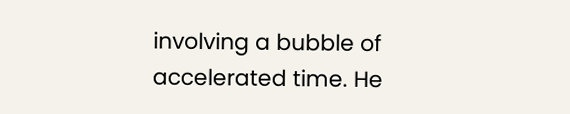involving a bubble of accelerated time. He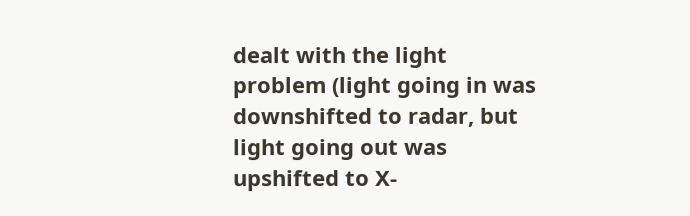dealt with the light problem (light going in was downshifted to radar, but light going out was upshifted to X-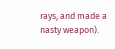rays, and made a nasty weapon).